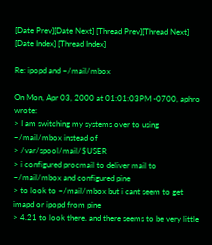[Date Prev][Date Next] [Thread Prev][Thread Next] [Date Index] [Thread Index]

Re: ipopd and ~/mail/mbox

On Mon, Apr 03, 2000 at 01:01:03PM -0700, aphro wrote:
> I am switching my systems over to using ~/mail/mbox instead of
> /var/spool/mail/$USER
> i configured procmail to deliver mail to ~/mail/mbox and configured pine
> to look to ~/mail/mbox but i cant seem to get imapd or ipopd from pine
> 4.21 to look there. and there seems to be very little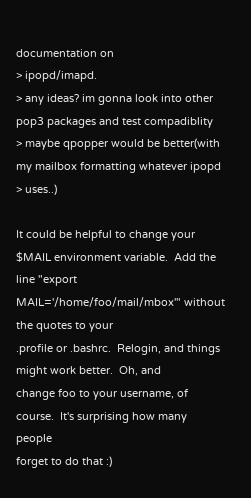documentation on
> ipopd/imapd.
> any ideas? im gonna look into other pop3 packages and test compadiblity
> maybe qpopper would be better(with my mailbox formatting whatever ipopd
> uses..)

It could be helpful to change your $MAIL environment variable.  Add the
line "export MAIL='/home/foo/mail/mbox'" without the quotes to your
.profile or .bashrc.  Relogin, and things might work better.  Oh, and
change foo to your username, of course.  It's surprising how many people
forget to do that :)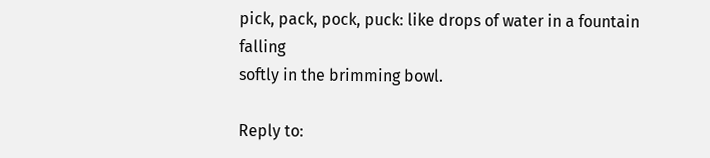pick, pack, pock, puck: like drops of water in a fountain falling
softly in the brimming bowl.

Reply to: